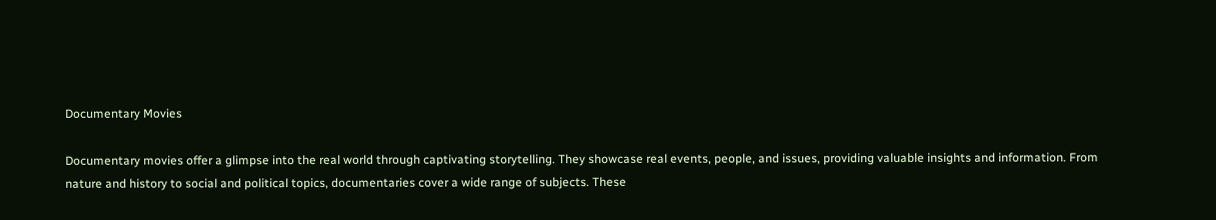Documentary Movies

Documentary movies offer a glimpse into the real world through captivating storytelling. They showcase real events, people, and issues, providing valuable insights and information. From nature and history to social and political topics, documentaries cover a wide range of subjects. These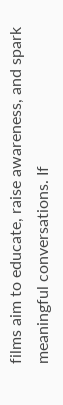films aim to educate, raise awareness, and spark meaningful conversations. If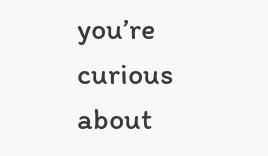you’re curious about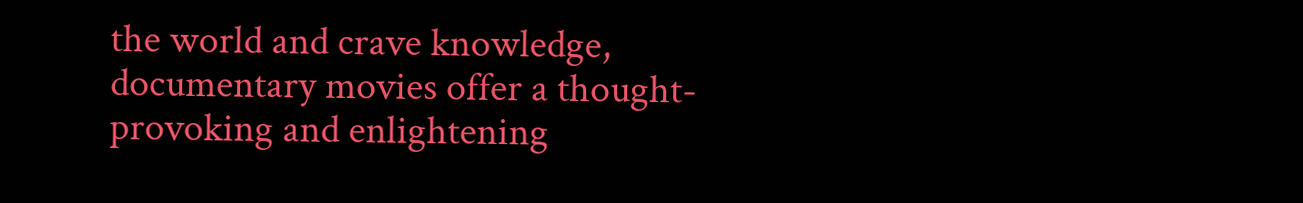the world and crave knowledge, documentary movies offer a thought-provoking and enlightening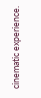cinematic experience.